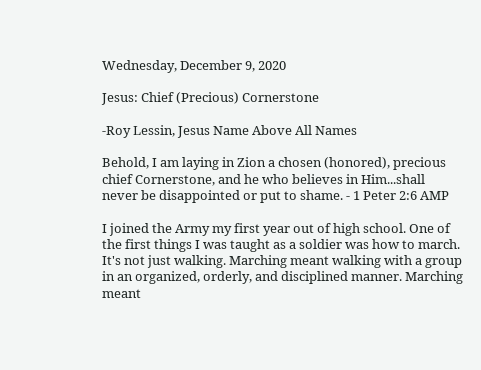Wednesday, December 9, 2020

Jesus: Chief (Precious) Cornerstone

-Roy Lessin, Jesus Name Above All Names

Behold, I am laying in Zion a chosen (honored), precious chief Cornerstone, and he who believes in Him...shall never be disappointed or put to shame. - 1 Peter 2:6 AMP

I joined the Army my first year out of high school. One of the first things I was taught as a soldier was how to march. It's not just walking. Marching meant walking with a group in an organized, orderly, and disciplined manner. Marching meant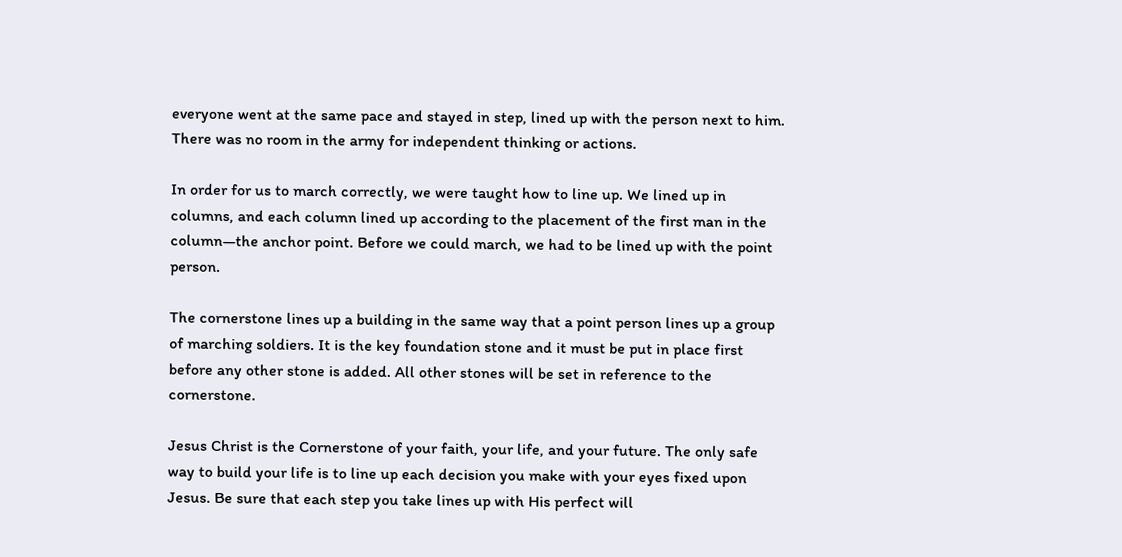everyone went at the same pace and stayed in step, lined up with the person next to him. There was no room in the army for independent thinking or actions.

In order for us to march correctly, we were taught how to line up. We lined up in columns, and each column lined up according to the placement of the first man in the column—the anchor point. Before we could march, we had to be lined up with the point person.

The cornerstone lines up a building in the same way that a point person lines up a group of marching soldiers. It is the key foundation stone and it must be put in place first before any other stone is added. All other stones will be set in reference to the cornerstone.

Jesus Christ is the Cornerstone of your faith, your life, and your future. The only safe way to build your life is to line up each decision you make with your eyes fixed upon Jesus. Be sure that each step you take lines up with His perfect will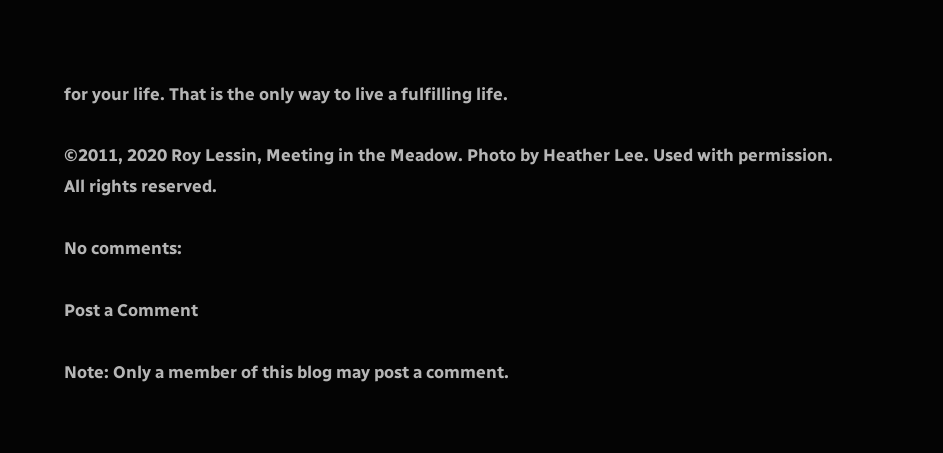for your life. That is the only way to live a fulfilling life.

©2011, 2020 Roy Lessin, Meeting in the Meadow. Photo by Heather Lee. Used with permission. All rights reserved.

No comments:

Post a Comment

Note: Only a member of this blog may post a comment.